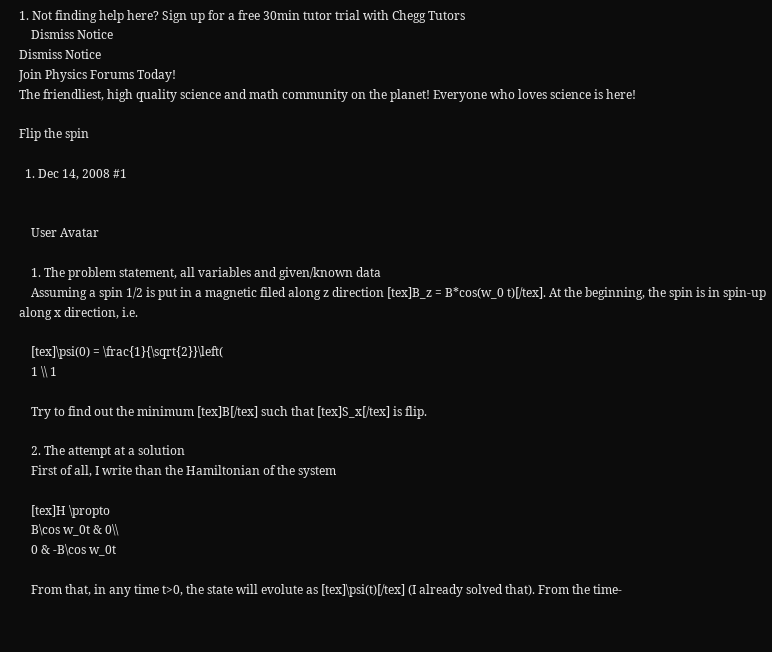1. Not finding help here? Sign up for a free 30min tutor trial with Chegg Tutors
    Dismiss Notice
Dismiss Notice
Join Physics Forums Today!
The friendliest, high quality science and math community on the planet! Everyone who loves science is here!

Flip the spin

  1. Dec 14, 2008 #1


    User Avatar

    1. The problem statement, all variables and given/known data
    Assuming a spin 1/2 is put in a magnetic filed along z direction [tex]B_z = B*cos(w_0 t)[/tex]. At the beginning, the spin is in spin-up along x direction, i.e.

    [tex]\psi(0) = \frac{1}{\sqrt{2}}\left(
    1 \\ 1

    Try to find out the minimum [tex]B[/tex] such that [tex]S_x[/tex] is flip.

    2. The attempt at a solution
    First of all, I write than the Hamiltonian of the system

    [tex]H \propto
    B\cos w_0t & 0\\
    0 & -B\cos w_0t

    From that, in any time t>0, the state will evolute as [tex]\psi(t)[/tex] (I already solved that). From the time-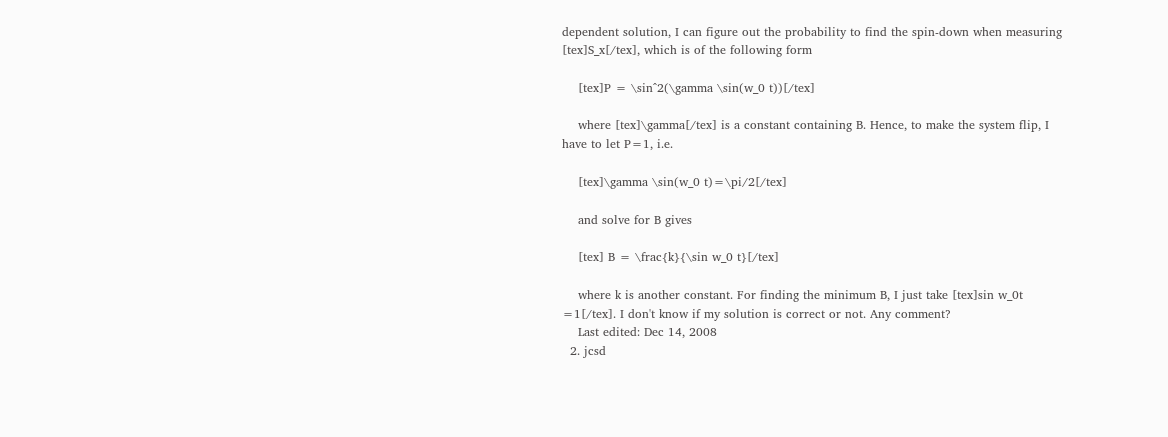dependent solution, I can figure out the probability to find the spin-down when measuring [tex]S_x[/tex], which is of the following form

    [tex]P = \sin^2(\gamma \sin(w_0 t))[/tex]

    where [tex]\gamma[/tex] is a constant containing B. Hence, to make the system flip, I have to let P=1, i.e.

    [tex]\gamma \sin(w_0 t)=\pi/2[/tex]

    and solve for B gives

    [tex] B = \frac{k}{\sin w_0 t}[/tex]

    where k is another constant. For finding the minimum B, I just take [tex]sin w_0t =1[/tex]. I don't know if my solution is correct or not. Any comment?
    Last edited: Dec 14, 2008
  2. jcsd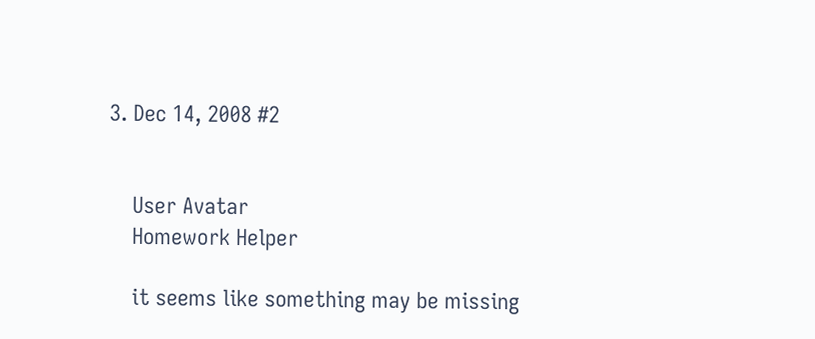3. Dec 14, 2008 #2


    User Avatar
    Homework Helper

    it seems like something may be missing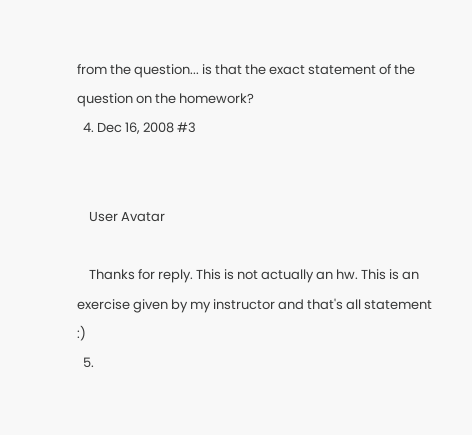from the question... is that the exact statement of the question on the homework?
  4. Dec 16, 2008 #3


    User Avatar

    Thanks for reply. This is not actually an hw. This is an exercise given by my instructor and that's all statement :)
  5.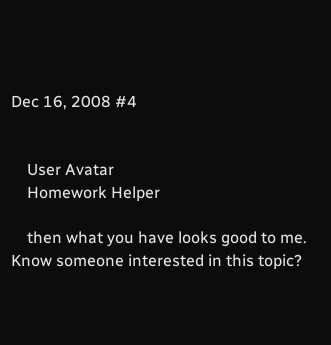Dec 16, 2008 #4


    User Avatar
    Homework Helper

    then what you have looks good to me.
Know someone interested in this topic?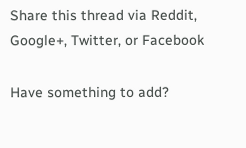Share this thread via Reddit, Google+, Twitter, or Facebook

Have something to add?